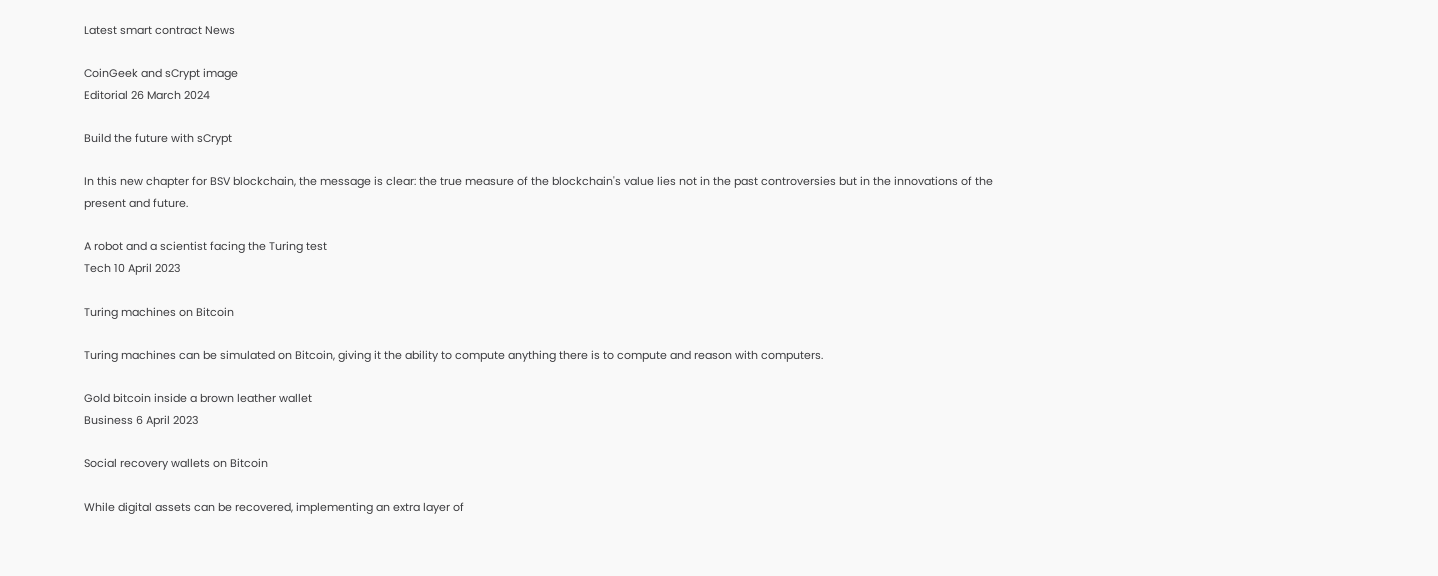Latest smart contract News

CoinGeek and sCrypt image
Editorial 26 March 2024

Build the future with sCrypt

In this new chapter for BSV blockchain, the message is clear: the true measure of the blockchain's value lies not in the past controversies but in the innovations of the present and future.

A robot and a scientist facing the Turing test
Tech 10 April 2023

Turing machines on Bitcoin

Turing machines can be simulated on Bitcoin, giving it the ability to compute anything there is to compute and reason with computers.

Gold bitcoin inside a brown leather wallet
Business 6 April 2023

Social recovery wallets on Bitcoin

While digital assets can be recovered, implementing an extra layer of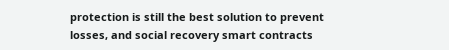protection is still the best solution to prevent losses, and social recovery smart contracts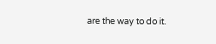are the way to do it.